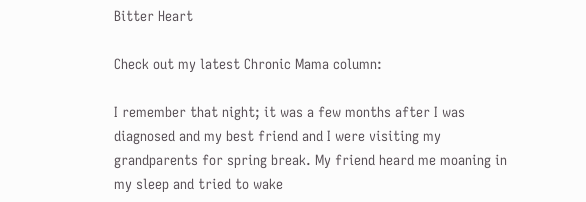Bitter Heart

Check out my latest Chronic Mama column:

I remember that night; it was a few months after I was diagnosed and my best friend and I were visiting my grandparents for spring break. My friend heard me moaning in my sleep and tried to wake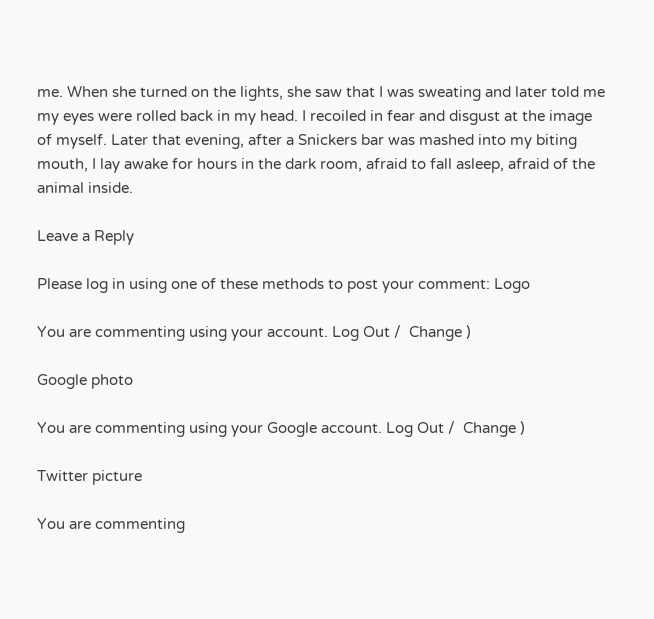me. When she turned on the lights, she saw that I was sweating and later told me my eyes were rolled back in my head. I recoiled in fear and disgust at the image of myself. Later that evening, after a Snickers bar was mashed into my biting mouth, I lay awake for hours in the dark room, afraid to fall asleep, afraid of the animal inside.

Leave a Reply

Please log in using one of these methods to post your comment: Logo

You are commenting using your account. Log Out /  Change )

Google photo

You are commenting using your Google account. Log Out /  Change )

Twitter picture

You are commenting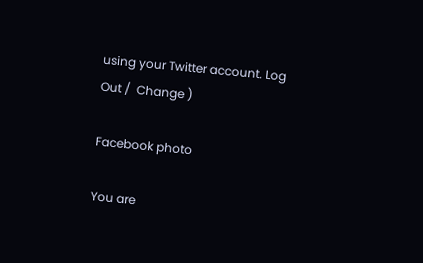using your Twitter account. Log Out /  Change )

Facebook photo

You are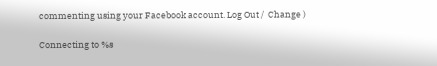commenting using your Facebook account. Log Out /  Change )

Connecting to %s